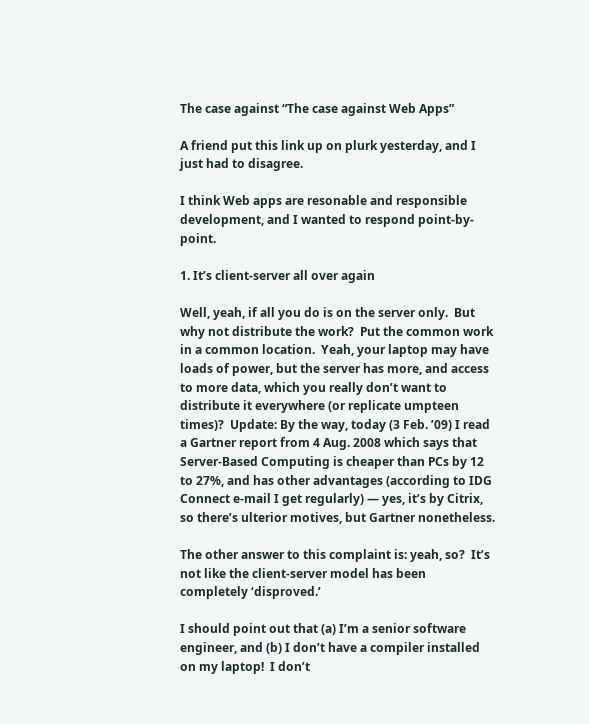The case against “The case against Web Apps”

A friend put this link up on plurk yesterday, and I just had to disagree.

I think Web apps are resonable and responsible development, and I wanted to respond point-by-point.

1. It’s client-server all over again

Well, yeah, if all you do is on the server only.  But why not distribute the work?  Put the common work in a common location.  Yeah, your laptop may have loads of power, but the server has more, and access to more data, which you really don’t want to distribute it everywhere (or replicate umpteen times)?  Update: By the way, today (3 Feb. ’09) I read a Gartner report from 4 Aug. 2008 which says that Server-Based Computing is cheaper than PCs by 12 to 27%, and has other advantages (according to IDG Connect e-mail I get regularly) — yes, it’s by Citrix, so there’s ulterior motives, but Gartner nonetheless.

The other answer to this complaint is: yeah, so?  It’s not like the client-server model has been completely ‘disproved.’

I should point out that (a) I’m a senior software engineer, and (b) I don’t have a compiler installed on my laptop!  I don’t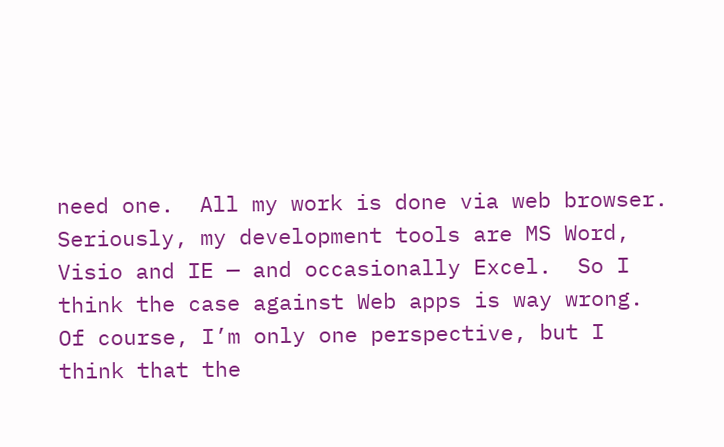need one.  All my work is done via web browser.  Seriously, my development tools are MS Word, Visio and IE — and occasionally Excel.  So I think the case against Web apps is way wrong.  Of course, I’m only one perspective, but I think that the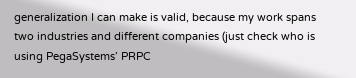generalization I can make is valid, because my work spans two industries and different companies (just check who is using PegaSystems’ PRPC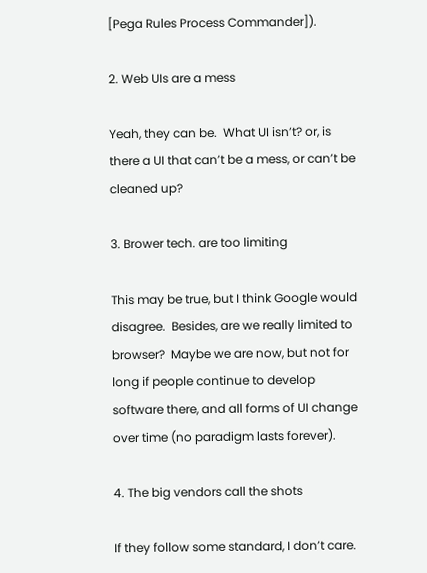[Pega Rules Process Commander]).

2. Web UIs are a mess

Yeah, they can be.  What UI isn’t? or, is there a UI that can’t be a mess, or can’t be cleaned up?

3. Brower tech. are too limiting

This may be true, but I think Google would disagree.  Besides, are we really limited to browser?  Maybe we are now, but not for long if people continue to develop software there, and all forms of UI change over time (no paradigm lasts forever).

4. The big vendors call the shots

If they follow some standard, I don’t care.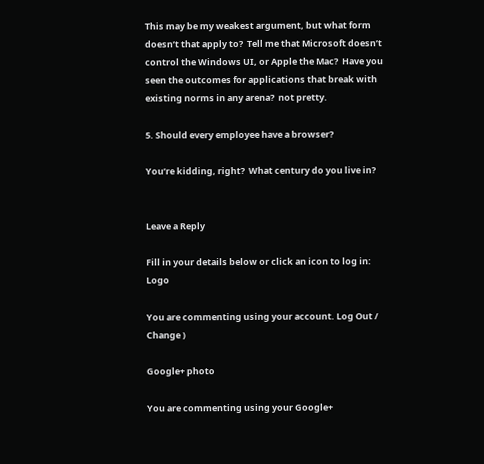This may be my weakest argument, but what form doesn’t that apply to?  Tell me that Microsoft doesn’t control the Windows UI, or Apple the Mac?  Have you seen the outcomes for applications that break with existing norms in any arena?  not pretty.

5. Should every employee have a browser?

You’re kidding, right?  What century do you live in?


Leave a Reply

Fill in your details below or click an icon to log in: Logo

You are commenting using your account. Log Out /  Change )

Google+ photo

You are commenting using your Google+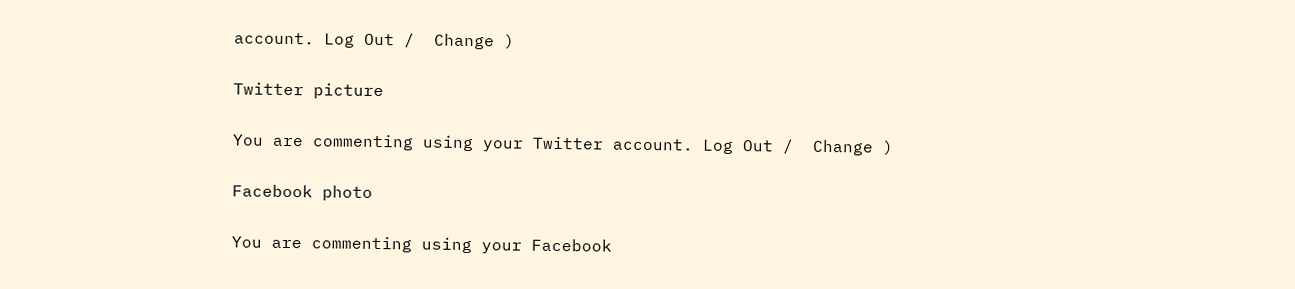account. Log Out /  Change )

Twitter picture

You are commenting using your Twitter account. Log Out /  Change )

Facebook photo

You are commenting using your Facebook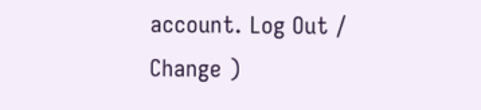account. Log Out /  Change )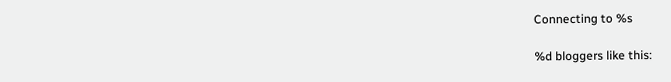Connecting to %s

%d bloggers like this: